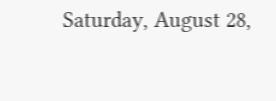Saturday, August 28,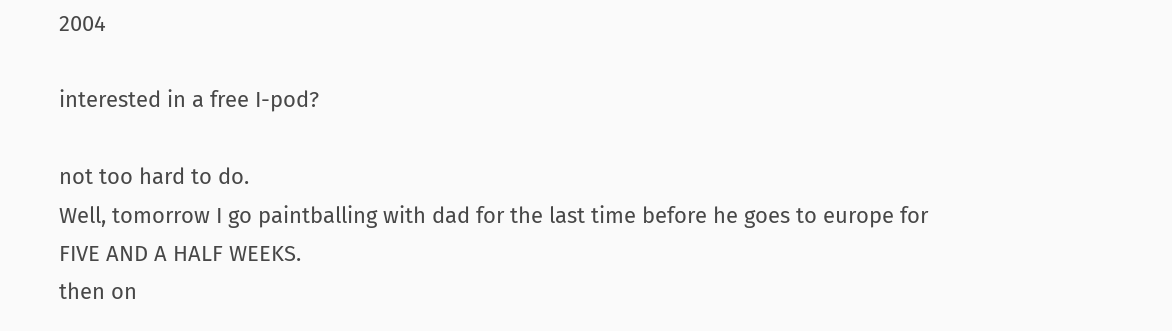2004

interested in a free I-pod?

not too hard to do.
Well, tomorrow I go paintballing with dad for the last time before he goes to europe for FIVE AND A HALF WEEKS.
then on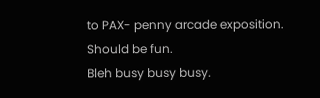to PAX- penny arcade exposition. Should be fun.
Bleh busy busy busy.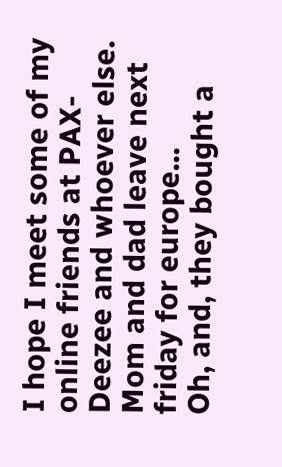I hope I meet some of my online friends at PAX- Deezee and whoever else.
Mom and dad leave next friday for europe...
Oh, and, they bought a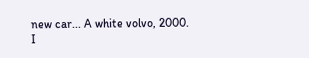new car... A white volvo, 2000.
I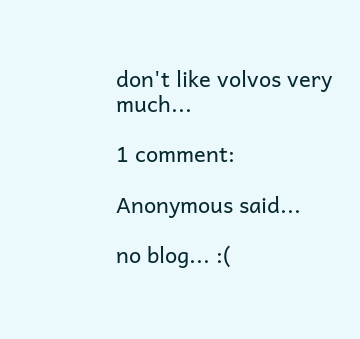don't like volvos very much...

1 comment:

Anonymous said...

no blog... :(